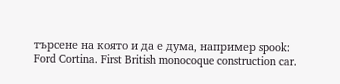търсене на която и да е дума, например spook:
Ford Cortina. First British monocoque construction car.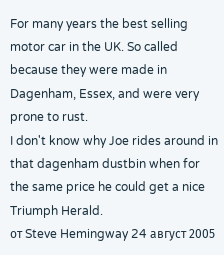For many years the best selling motor car in the UK. So called because they were made in Dagenham, Essex, and were very prone to rust.
I don't know why Joe rides around in that dagenham dustbin when for the same price he could get a nice Triumph Herald.
от Steve Hemingway 24 август 2005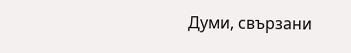Думи, свързани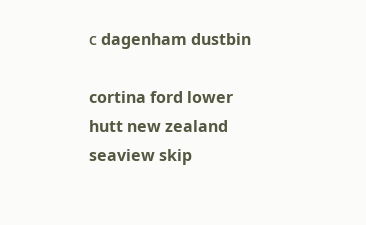с dagenham dustbin

cortina ford lower hutt new zealand seaview skip